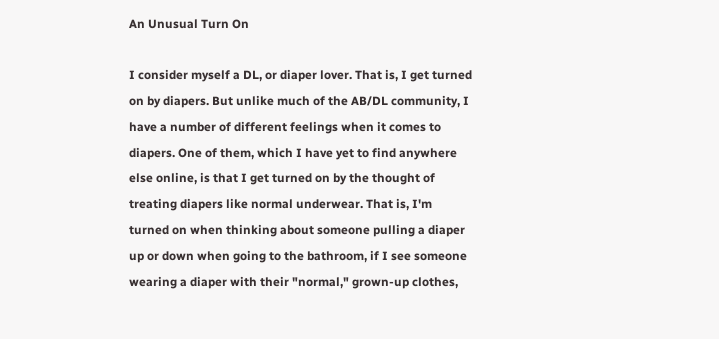An Unusual Turn On

I consider myself a DL, or diaper lover. That is, I get turned on by diapers. But unlike much of the AB/DL community, I have a number of different feelings when it comes to diapers. One of them, which I have yet to find anywhere else online, is that I get turned on by the thought of treating diapers like normal underwear. That is, I'm turned on when thinking about someone pulling a diaper up or down when going to the bathroom, if I see someone wearing a diaper with their "normal," grown-up clothes,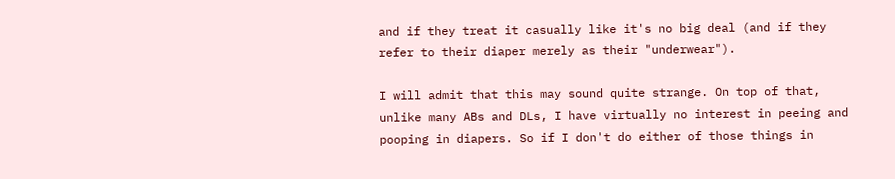and if they treat it casually like it's no big deal (and if they refer to their diaper merely as their "underwear").

I will admit that this may sound quite strange. On top of that, unlike many ABs and DLs, I have virtually no interest in peeing and pooping in diapers. So if I don't do either of those things in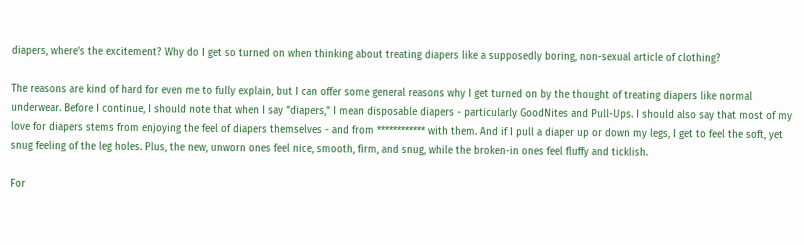diapers, where's the excitement? Why do I get so turned on when thinking about treating diapers like a supposedly boring, non-sexual article of clothing?

The reasons are kind of hard for even me to fully explain, but I can offer some general reasons why I get turned on by the thought of treating diapers like normal underwear. Before I continue, I should note that when I say "diapers," I mean disposable diapers - particularly GoodNites and Pull-Ups. I should also say that most of my love for diapers stems from enjoying the feel of diapers themselves - and from ************ with them. And if I pull a diaper up or down my legs, I get to feel the soft, yet snug feeling of the leg holes. Plus, the new, unworn ones feel nice, smooth, firm, and snug, while the broken-in ones feel fluffy and ticklish.

For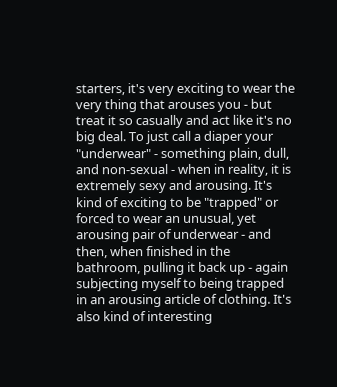starters, it's very exciting to wear the very thing that arouses you - but treat it so casually and act like it's no big deal. To just call a diaper your "underwear" - something plain, dull, and non-sexual - when in reality, it is extremely sexy and arousing. It's kind of exciting to be "trapped" or forced to wear an unusual, yet arousing pair of underwear - and then, when finished in the bathroom, pulling it back up - again subjecting myself to being trapped in an arousing article of clothing. It's also kind of interesting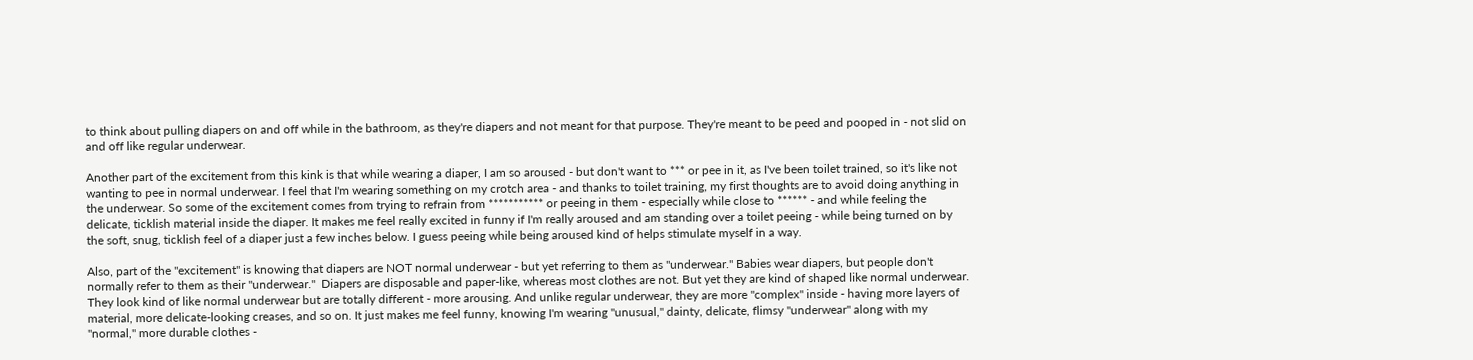to think about pulling diapers on and off while in the bathroom, as they're diapers and not meant for that purpose. They're meant to be peed and pooped in - not slid on and off like regular underwear.

Another part of the excitement from this kink is that while wearing a diaper, I am so aroused - but don't want to *** or pee in it, as I've been toilet trained, so it's like not wanting to pee in normal underwear. I feel that I'm wearing something on my crotch area - and thanks to toilet training, my first thoughts are to avoid doing anything in the underwear. So some of the excitement comes from trying to refrain from *********** or peeing in them - especially while close to ****** - and while feeling the delicate, ticklish material inside the diaper. It makes me feel really excited in funny if I'm really aroused and am standing over a toilet peeing - while being turned on by the soft, snug, ticklish feel of a diaper just a few inches below. I guess peeing while being aroused kind of helps stimulate myself in a way.

Also, part of the "excitement" is knowing that diapers are NOT normal underwear - but yet referring to them as "underwear." Babies wear diapers, but people don't normally refer to them as their "underwear."  Diapers are disposable and paper-like, whereas most clothes are not. But yet they are kind of shaped like normal underwear. They look kind of like normal underwear but are totally different - more arousing. And unlike regular underwear, they are more "complex" inside - having more layers of material, more delicate-looking creases, and so on. It just makes me feel funny, knowing I'm wearing "unusual," dainty, delicate, flimsy "underwear" along with my "normal," more durable clothes -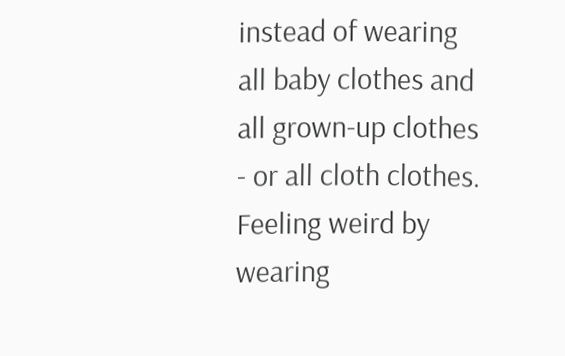instead of wearing all baby clothes and all grown-up clothes - or all cloth clothes. Feeling weird by wearing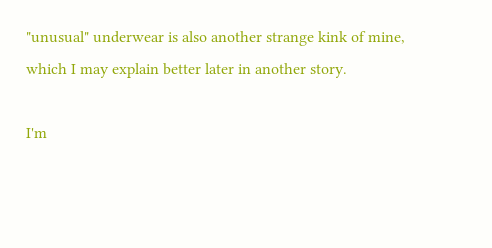"unusual" underwear is also another strange kink of mine, which I may explain better later in another story.

I'm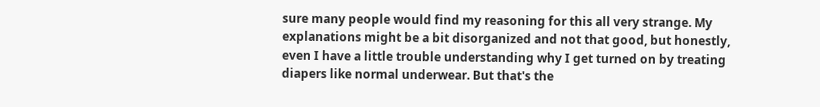sure many people would find my reasoning for this all very strange. My explanations might be a bit disorganized and not that good, but honestly, even I have a little trouble understanding why I get turned on by treating diapers like normal underwear. But that's the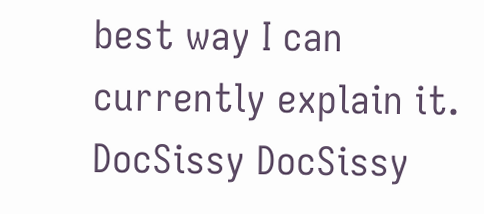best way I can currently explain it.
DocSissy DocSissy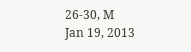26-30, M
Jan 19, 2013